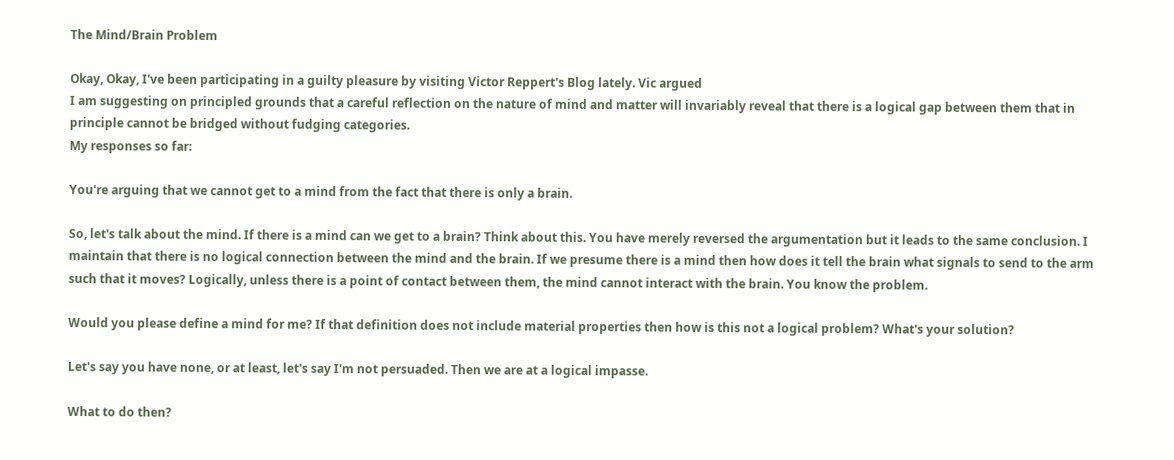The Mind/Brain Problem

Okay, Okay, I've been participating in a guilty pleasure by visiting Victor Reppert's Blog lately. Vic argued
I am suggesting on principled grounds that a careful reflection on the nature of mind and matter will invariably reveal that there is a logical gap between them that in principle cannot be bridged without fudging categories.
My responses so far:

You're arguing that we cannot get to a mind from the fact that there is only a brain.

So, let's talk about the mind. If there is a mind can we get to a brain? Think about this. You have merely reversed the argumentation but it leads to the same conclusion. I maintain that there is no logical connection between the mind and the brain. If we presume there is a mind then how does it tell the brain what signals to send to the arm such that it moves? Logically, unless there is a point of contact between them, the mind cannot interact with the brain. You know the problem.

Would you please define a mind for me? If that definition does not include material properties then how is this not a logical problem? What's your solution?

Let's say you have none, or at least, let's say I'm not persuaded. Then we are at a logical impasse.

What to do then?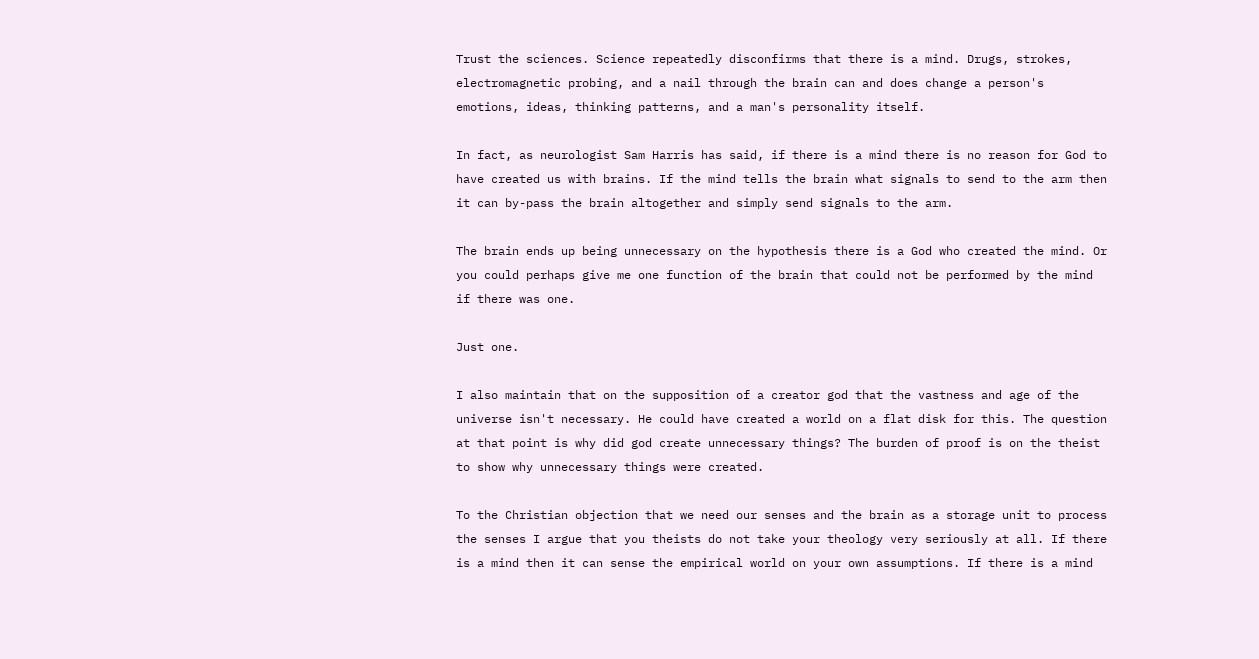Trust the sciences. Science repeatedly disconfirms that there is a mind. Drugs, strokes, electromagnetic probing, and a nail through the brain can and does change a person's emotions, ideas, thinking patterns, and a man's personality itself.

In fact, as neurologist Sam Harris has said, if there is a mind there is no reason for God to have created us with brains. If the mind tells the brain what signals to send to the arm then it can by-pass the brain altogether and simply send signals to the arm.

The brain ends up being unnecessary on the hypothesis there is a God who created the mind. Or you could perhaps give me one function of the brain that could not be performed by the mind if there was one.

Just one.

I also maintain that on the supposition of a creator god that the vastness and age of the universe isn't necessary. He could have created a world on a flat disk for this. The question at that point is why did god create unnecessary things? The burden of proof is on the theist to show why unnecessary things were created.

To the Christian objection that we need our senses and the brain as a storage unit to process the senses I argue that you theists do not take your theology very seriously at all. If there is a mind then it can sense the empirical world on your own assumptions. If there is a mind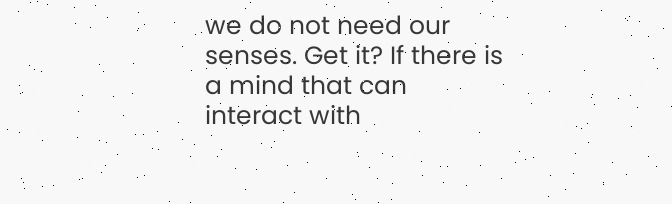we do not need our senses. Get it? If there is a mind that can interact with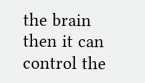the brain then it can control the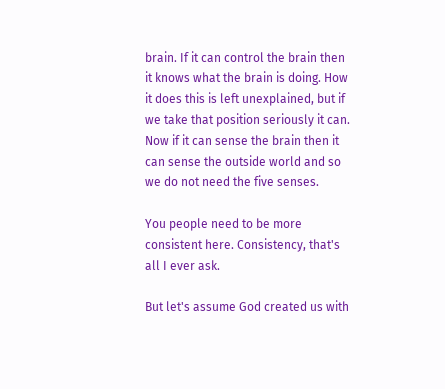brain. If it can control the brain then it knows what the brain is doing. How it does this is left unexplained, but if we take that position seriously it can. Now if it can sense the brain then it can sense the outside world and so we do not need the five senses.

You people need to be more consistent here. Consistency, that's all I ever ask.

But let's assume God created us with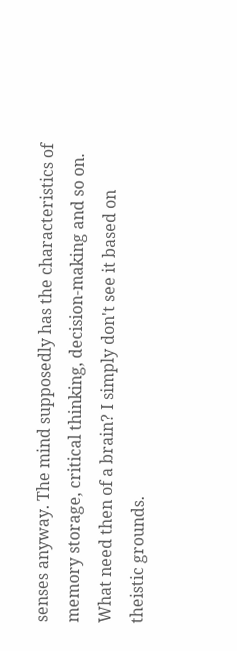senses anyway. The mind supposedly has the characteristics of memory storage, critical thinking, decision-making and so on. What need then of a brain? I simply don't see it based on theistic grounds.